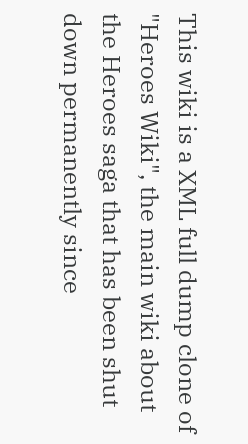This wiki is a XML full dump clone of "Heroes Wiki", the main wiki about the Heroes saga that has been shut down permanently since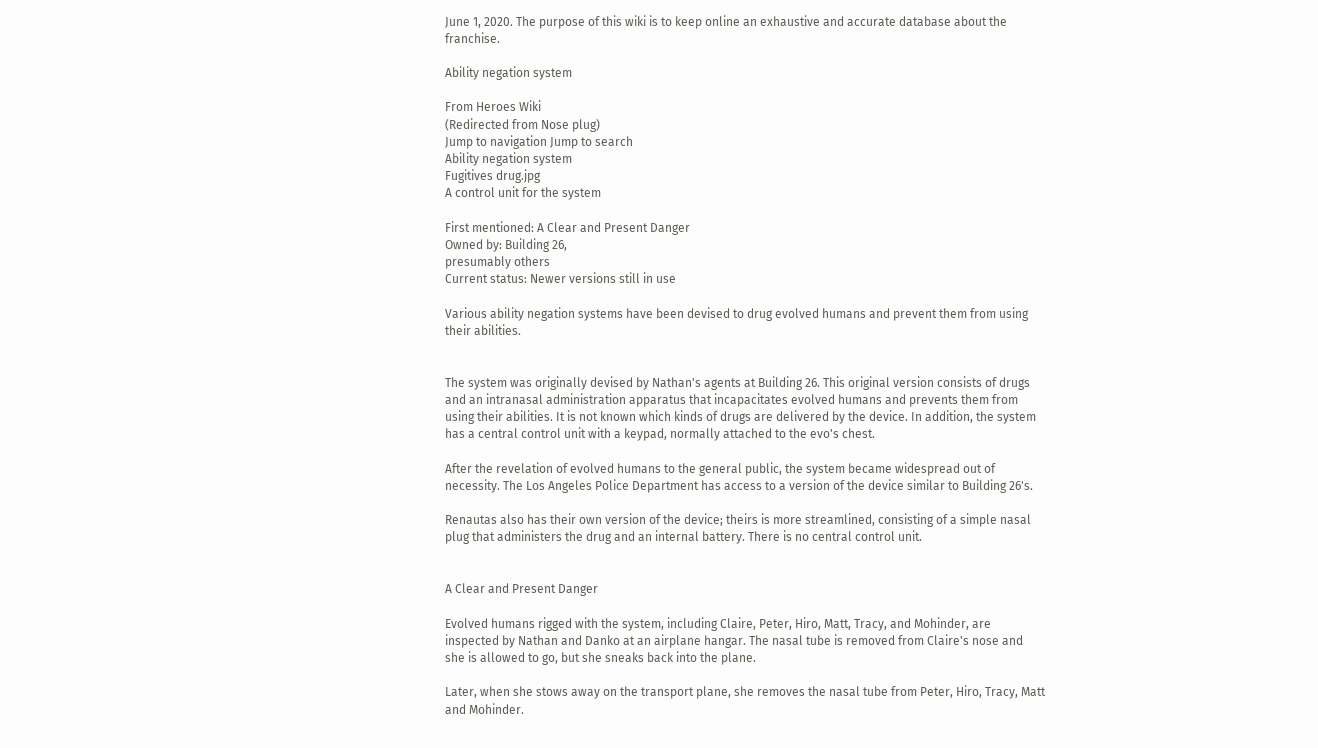June 1, 2020. The purpose of this wiki is to keep online an exhaustive and accurate database about the franchise.

Ability negation system

From Heroes Wiki
(Redirected from Nose plug)
Jump to navigation Jump to search
Ability negation system
Fugitives drug.jpg
A control unit for the system

First mentioned: A Clear and Present Danger
Owned by: Building 26,
presumably others
Current status: Newer versions still in use

Various ability negation systems have been devised to drug evolved humans and prevent them from using their abilities.


The system was originally devised by Nathan's agents at Building 26. This original version consists of drugs and an intranasal administration apparatus that incapacitates evolved humans and prevents them from using their abilities. It is not known which kinds of drugs are delivered by the device. In addition, the system has a central control unit with a keypad, normally attached to the evo's chest.

After the revelation of evolved humans to the general public, the system became widespread out of necessity. The Los Angeles Police Department has access to a version of the device similar to Building 26's.

Renautas also has their own version of the device; theirs is more streamlined, consisting of a simple nasal plug that administers the drug and an internal battery. There is no central control unit.


A Clear and Present Danger

Evolved humans rigged with the system, including Claire, Peter, Hiro, Matt, Tracy, and Mohinder, are inspected by Nathan and Danko at an airplane hangar. The nasal tube is removed from Claire's nose and she is allowed to go, but she sneaks back into the plane.

Later, when she stows away on the transport plane, she removes the nasal tube from Peter, Hiro, Tracy, Matt and Mohinder.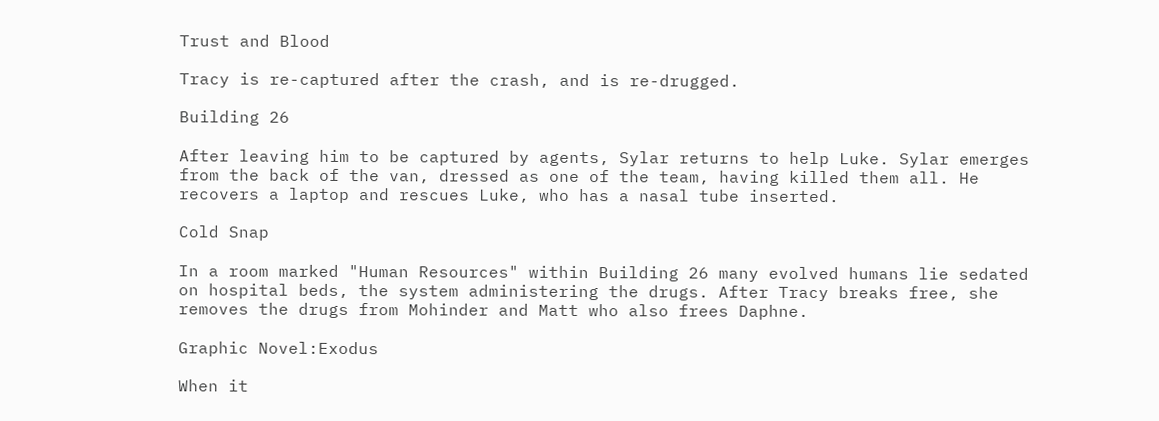Trust and Blood

Tracy is re-captured after the crash, and is re-drugged.

Building 26

After leaving him to be captured by agents, Sylar returns to help Luke. Sylar emerges from the back of the van, dressed as one of the team, having killed them all. He recovers a laptop and rescues Luke, who has a nasal tube inserted.

Cold Snap

In a room marked "Human Resources" within Building 26 many evolved humans lie sedated on hospital beds, the system administering the drugs. After Tracy breaks free, she removes the drugs from Mohinder and Matt who also frees Daphne.

Graphic Novel:Exodus

When it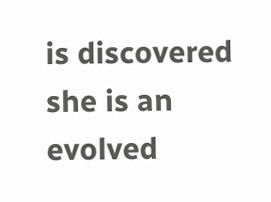is discovered she is an evolved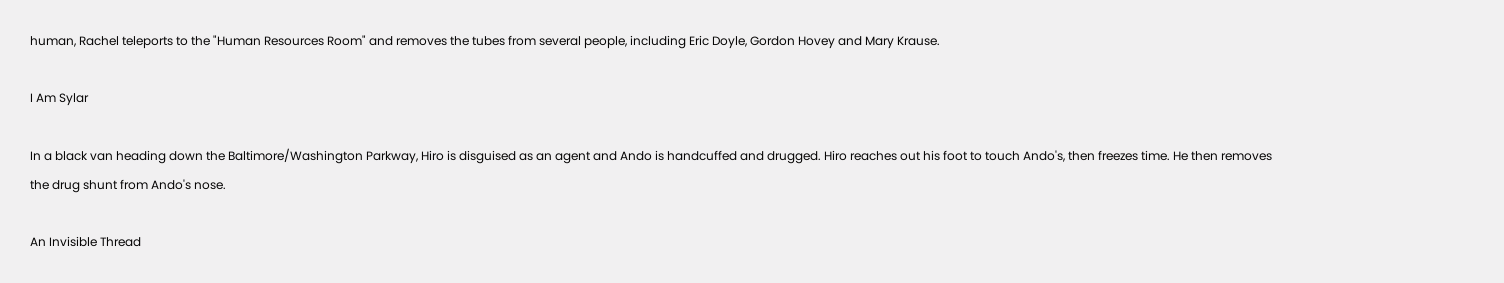human, Rachel teleports to the "Human Resources Room" and removes the tubes from several people, including Eric Doyle, Gordon Hovey and Mary Krause.

I Am Sylar

In a black van heading down the Baltimore/Washington Parkway, Hiro is disguised as an agent and Ando is handcuffed and drugged. Hiro reaches out his foot to touch Ando's, then freezes time. He then removes the drug shunt from Ando's nose.

An Invisible Thread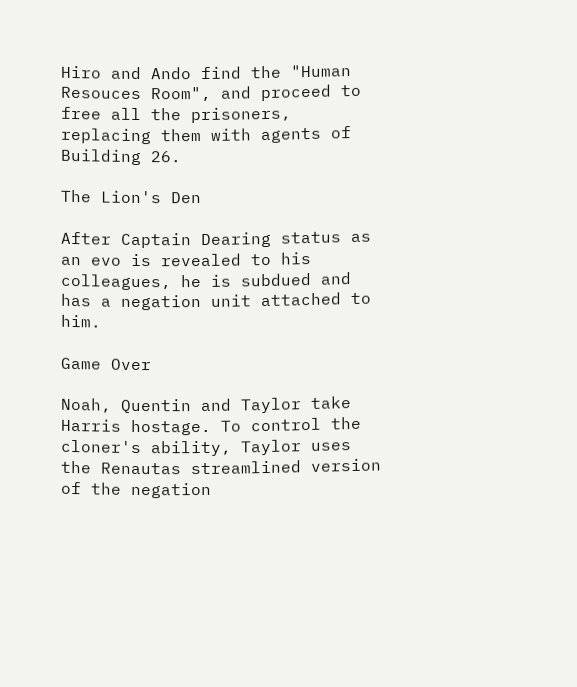Hiro and Ando find the "Human Resouces Room", and proceed to free all the prisoners, replacing them with agents of Building 26.

The Lion's Den

After Captain Dearing status as an evo is revealed to his colleagues, he is subdued and has a negation unit attached to him.

Game Over

Noah, Quentin and Taylor take Harris hostage. To control the cloner's ability, Taylor uses the Renautas streamlined version of the negation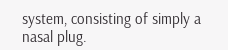system, consisting of simply a nasal plug.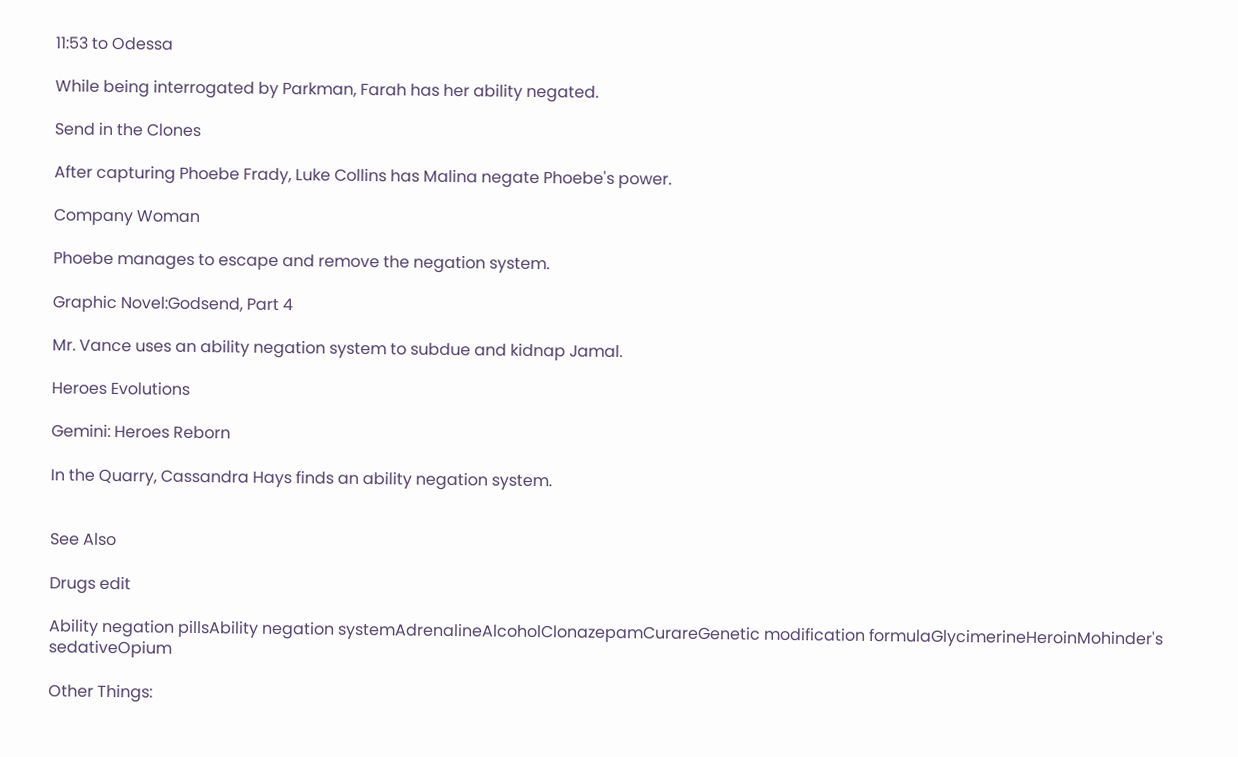11:53 to Odessa

While being interrogated by Parkman, Farah has her ability negated.

Send in the Clones

After capturing Phoebe Frady, Luke Collins has Malina negate Phoebe's power.

Company Woman

Phoebe manages to escape and remove the negation system.

Graphic Novel:Godsend, Part 4

Mr. Vance uses an ability negation system to subdue and kidnap Jamal.

Heroes Evolutions

Gemini: Heroes Reborn

In the Quarry, Cassandra Hays finds an ability negation system.


See Also

Drugs edit

Ability negation pillsAbility negation systemAdrenalineAlcoholClonazepamCurareGenetic modification formulaGlycimerineHeroinMohinder's sedativeOpium

Other Things: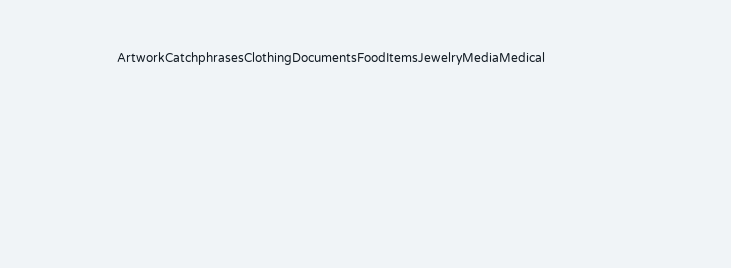ArtworkCatchphrasesClothingDocumentsFoodItemsJewelryMediaMedical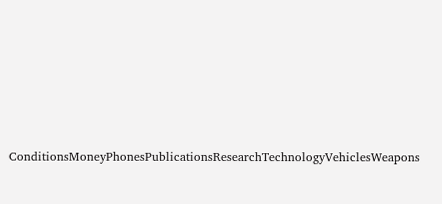ConditionsMoneyPhonesPublicationsResearchTechnologyVehiclesWeapons